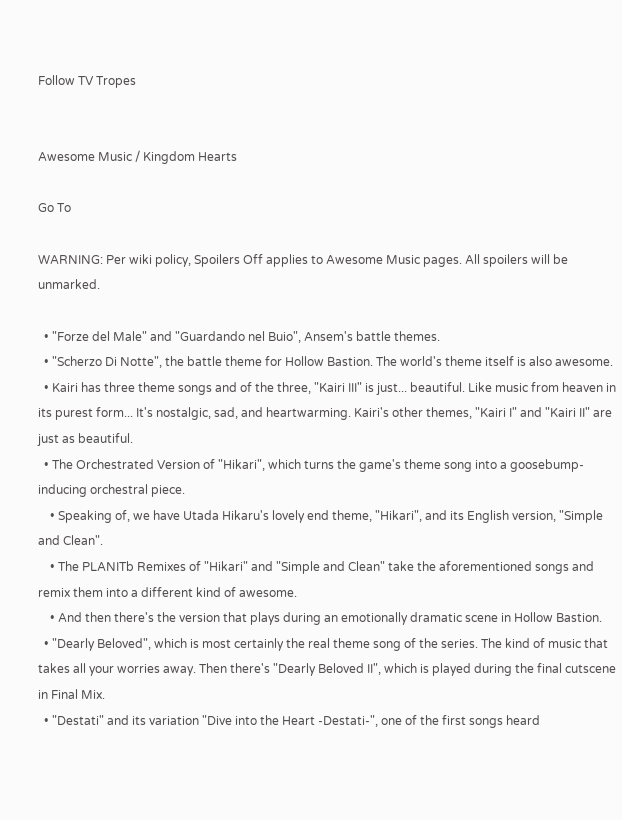Follow TV Tropes


Awesome Music / Kingdom Hearts

Go To

WARNING: Per wiki policy, Spoilers Off applies to Awesome Music pages. All spoilers will be unmarked.

  • "Forze del Male" and "Guardando nel Buio", Ansem's battle themes.
  • "Scherzo Di Notte", the battle theme for Hollow Bastion. The world's theme itself is also awesome.
  • Kairi has three theme songs and of the three, "Kairi III" is just... beautiful. Like music from heaven in its purest form... It's nostalgic, sad, and heartwarming. Kairi's other themes, "Kairi I" and "Kairi II" are just as beautiful.
  • The Orchestrated Version of "Hikari", which turns the game's theme song into a goosebump-inducing orchestral piece.
    • Speaking of, we have Utada Hikaru's lovely end theme, "Hikari", and its English version, "Simple and Clean".
    • The PLANITb Remixes of "Hikari" and "Simple and Clean" take the aforementioned songs and remix them into a different kind of awesome.
    • And then there's the version that plays during an emotionally dramatic scene in Hollow Bastion.
  • "Dearly Beloved", which is most certainly the real theme song of the series. The kind of music that takes all your worries away. Then there's "Dearly Beloved II", which is played during the final cutscene in Final Mix.
  • "Destati" and its variation "Dive into the Heart -Destati-", one of the first songs heard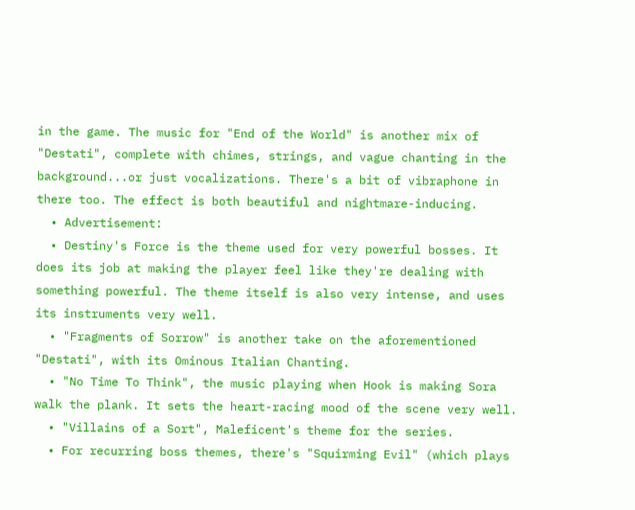in the game. The music for "End of the World" is another mix of "Destati", complete with chimes, strings, and vague chanting in the background...or just vocalizations. There's a bit of vibraphone in there too. The effect is both beautiful and nightmare-inducing.
  • Advertisement:
  • Destiny's Force is the theme used for very powerful bosses. It does its job at making the player feel like they're dealing with something powerful. The theme itself is also very intense, and uses its instruments very well.
  • "Fragments of Sorrow" is another take on the aforementioned "Destati", with its Ominous Italian Chanting.
  • "No Time To Think", the music playing when Hook is making Sora walk the plank. It sets the heart-racing mood of the scene very well.
  • "Villains of a Sort", Maleficent's theme for the series.
  • For recurring boss themes, there's "Squirming Evil" (which plays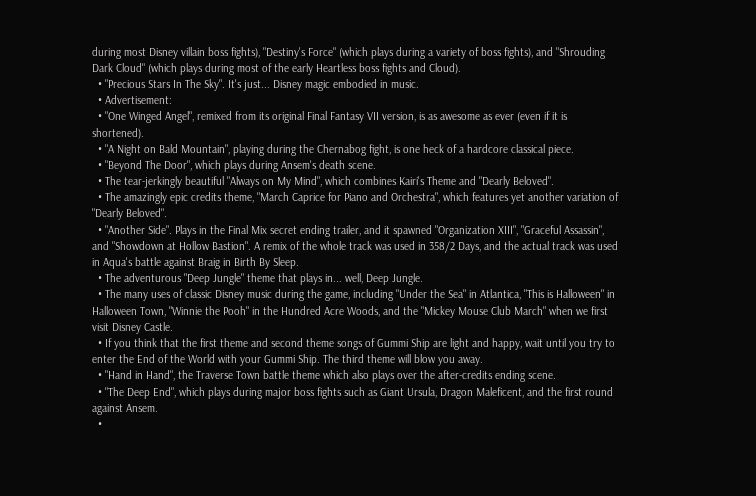during most Disney villain boss fights), "Destiny's Force" (which plays during a variety of boss fights), and "Shrouding Dark Cloud" (which plays during most of the early Heartless boss fights and Cloud).
  • "Precious Stars In The Sky". It's just... Disney magic embodied in music.
  • Advertisement:
  • "One Winged Angel", remixed from its original Final Fantasy VII version, is as awesome as ever (even if it is shortened).
  • "A Night on Bald Mountain", playing during the Chernabog fight, is one heck of a hardcore classical piece.
  • "Beyond The Door", which plays during Ansem's death scene.
  • The tear-jerkingly beautiful "Always on My Mind", which combines Kairi's Theme and "Dearly Beloved".
  • The amazingly epic credits theme, "March Caprice for Piano and Orchestra", which features yet another variation of "Dearly Beloved".
  • "Another Side". Plays in the Final Mix secret ending trailer, and it spawned "Organization XIII", "Graceful Assassin", and "Showdown at Hollow Bastion". A remix of the whole track was used in 358/2 Days, and the actual track was used in Aqua's battle against Braig in Birth By Sleep.
  • The adventurous "Deep Jungle" theme that plays in... well, Deep Jungle.
  • The many uses of classic Disney music during the game, including "Under the Sea" in Atlantica, "This is Halloween" in Halloween Town, "Winnie the Pooh" in the Hundred Acre Woods, and the "Mickey Mouse Club March" when we first visit Disney Castle.
  • If you think that the first theme and second theme songs of Gummi Ship are light and happy, wait until you try to enter the End of the World with your Gummi Ship. The third theme will blow you away.
  • "Hand in Hand", the Traverse Town battle theme which also plays over the after-credits ending scene.
  • "The Deep End", which plays during major boss fights such as Giant Ursula, Dragon Maleficent, and the first round against Ansem.
  •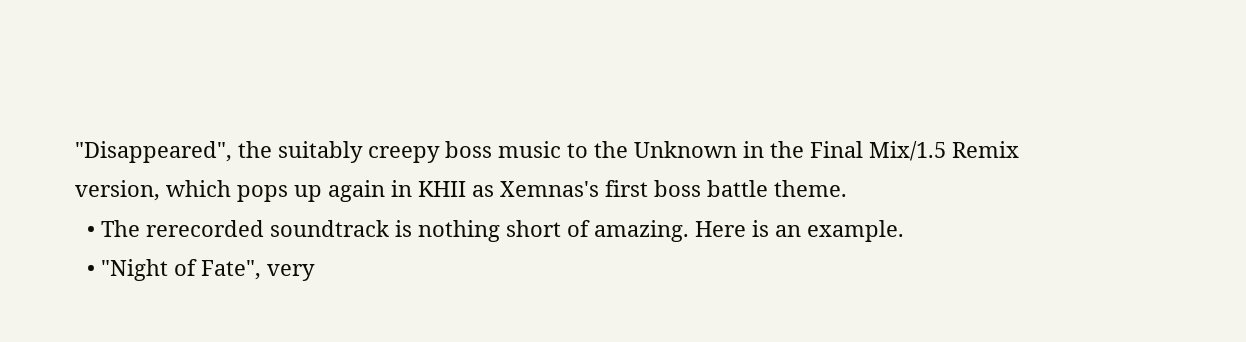"Disappeared", the suitably creepy boss music to the Unknown in the Final Mix/1.5 Remix version, which pops up again in KHII as Xemnas's first boss battle theme.
  • The rerecorded soundtrack is nothing short of amazing. Here is an example.
  • "Night of Fate", very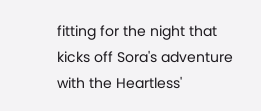fitting for the night that kicks off Sora's adventure with the Heartless'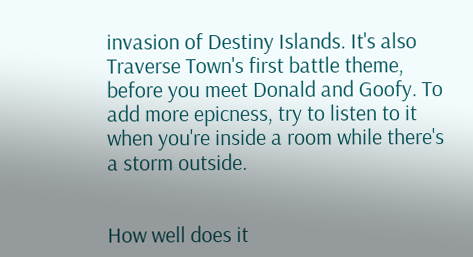invasion of Destiny Islands. It's also Traverse Town's first battle theme, before you meet Donald and Goofy. To add more epicness, try to listen to it when you're inside a room while there's a storm outside.


How well does it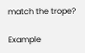match the trope?

Example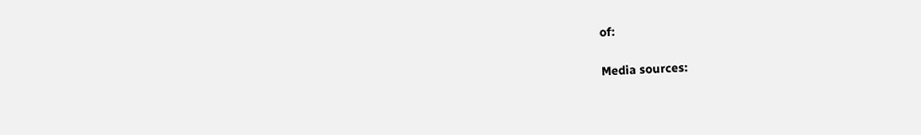of:


Media sources: